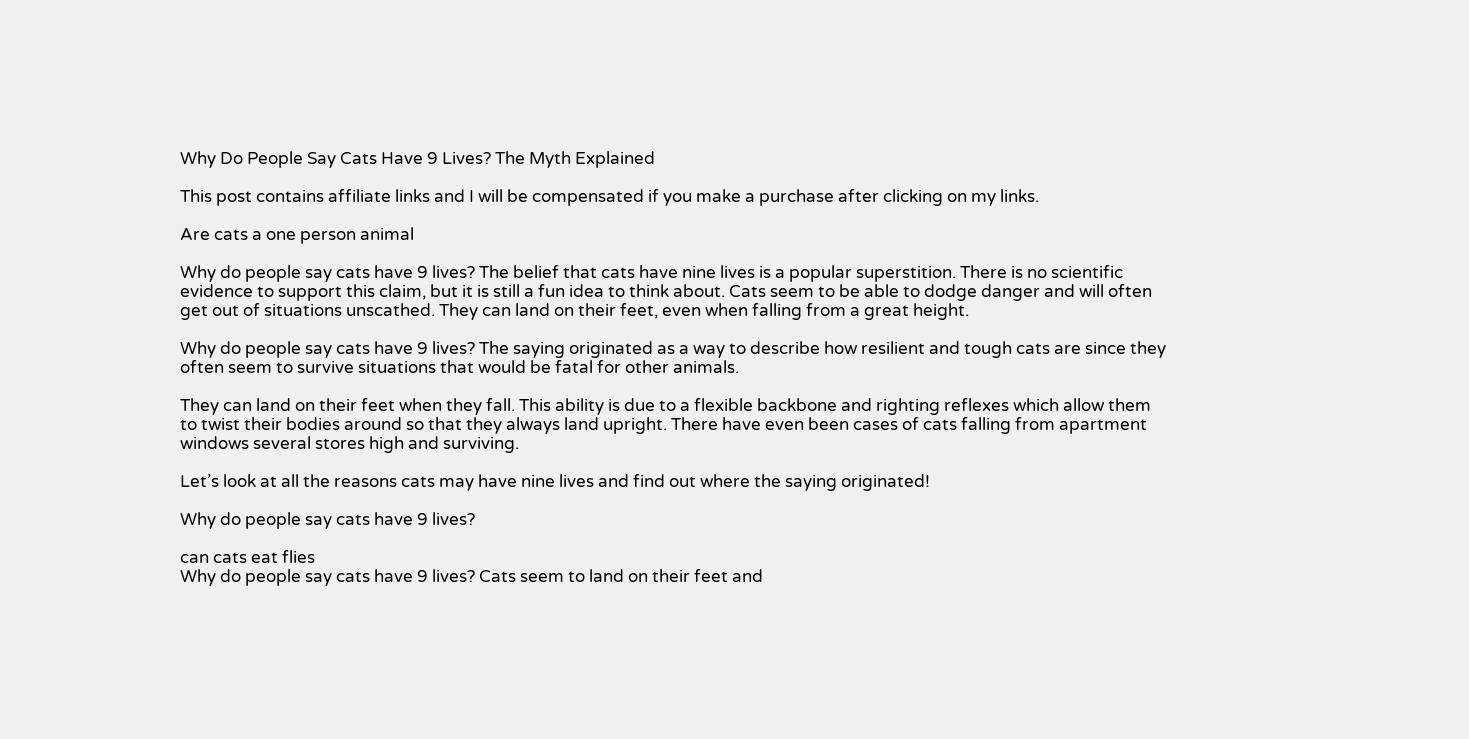Why Do People Say Cats Have 9 Lives? The Myth Explained

This post contains affiliate links and I will be compensated if you make a purchase after clicking on my links.

Are cats a one person animal

Why do people say cats have 9 lives? The belief that cats have nine lives is a popular superstition. There is no scientific evidence to support this claim, but it is still a fun idea to think about. Cats seem to be able to dodge danger and will often get out of situations unscathed. They can land on their feet, even when falling from a great height.

Why do people say cats have 9 lives? The saying originated as a way to describe how resilient and tough cats are since they often seem to survive situations that would be fatal for other animals.

They can land on their feet when they fall. This ability is due to a flexible backbone and righting reflexes which allow them to twist their bodies around so that they always land upright. There have even been cases of cats falling from apartment windows several stores high and surviving.

Let’s look at all the reasons cats may have nine lives and find out where the saying originated!

Why do people say cats have 9 lives?

can cats eat flies
Why do people say cats have 9 lives? Cats seem to land on their feet and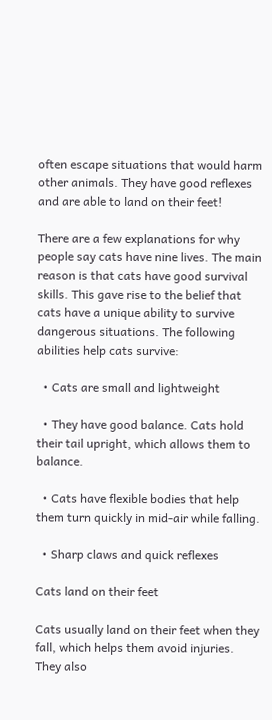often escape situations that would harm other animals. They have good reflexes and are able to land on their feet!

There are a few explanations for why people say cats have nine lives. The main reason is that cats have good survival skills. This gave rise to the belief that cats have a unique ability to survive dangerous situations. The following abilities help cats survive:

  • Cats are small and lightweight

  • They have good balance. Cats hold their tail upright, which allows them to balance.

  • Cats have flexible bodies that help them turn quickly in mid-air while falling.

  • Sharp claws and quick reflexes

Cats land on their feet

Cats usually land on their feet when they fall, which helps them avoid injuries. They also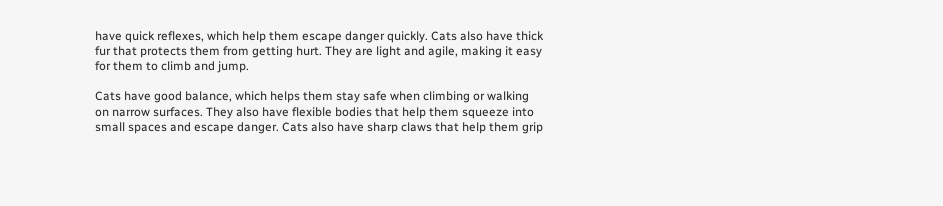have quick reflexes, which help them escape danger quickly. Cats also have thick fur that protects them from getting hurt. They are light and agile, making it easy for them to climb and jump.

Cats have good balance, which helps them stay safe when climbing or walking on narrow surfaces. They also have flexible bodies that help them squeeze into small spaces and escape danger. Cats also have sharp claws that help them grip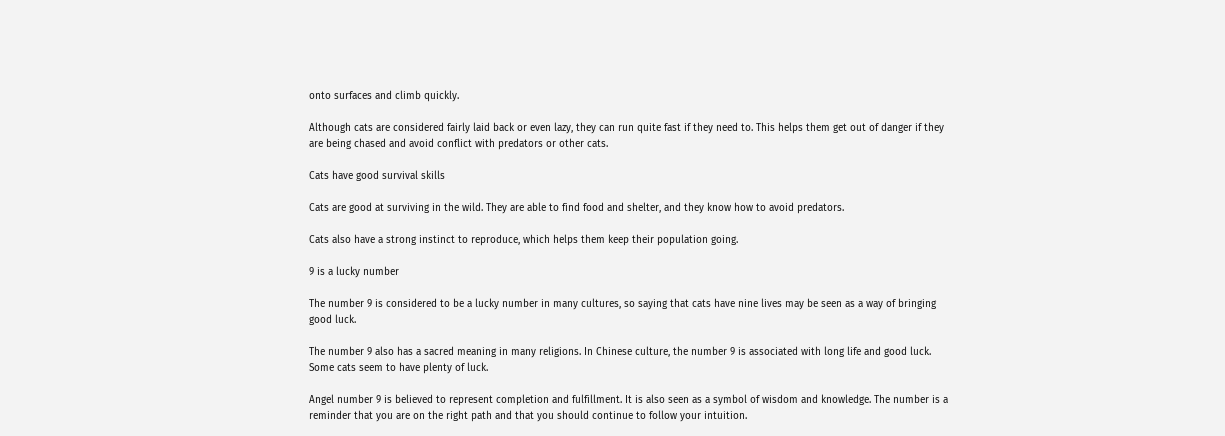onto surfaces and climb quickly.

Although cats are considered fairly laid back or even lazy, they can run quite fast if they need to. This helps them get out of danger if they are being chased and avoid conflict with predators or other cats.

Cats have good survival skills

Cats are good at surviving in the wild. They are able to find food and shelter, and they know how to avoid predators.

Cats also have a strong instinct to reproduce, which helps them keep their population going.

9 is a lucky number

The number 9 is considered to be a lucky number in many cultures, so saying that cats have nine lives may be seen as a way of bringing good luck.

The number 9 also has a sacred meaning in many religions. In Chinese culture, the number 9 is associated with long life and good luck. Some cats seem to have plenty of luck.

Angel number 9 is believed to represent completion and fulfillment. It is also seen as a symbol of wisdom and knowledge. The number is a reminder that you are on the right path and that you should continue to follow your intuition.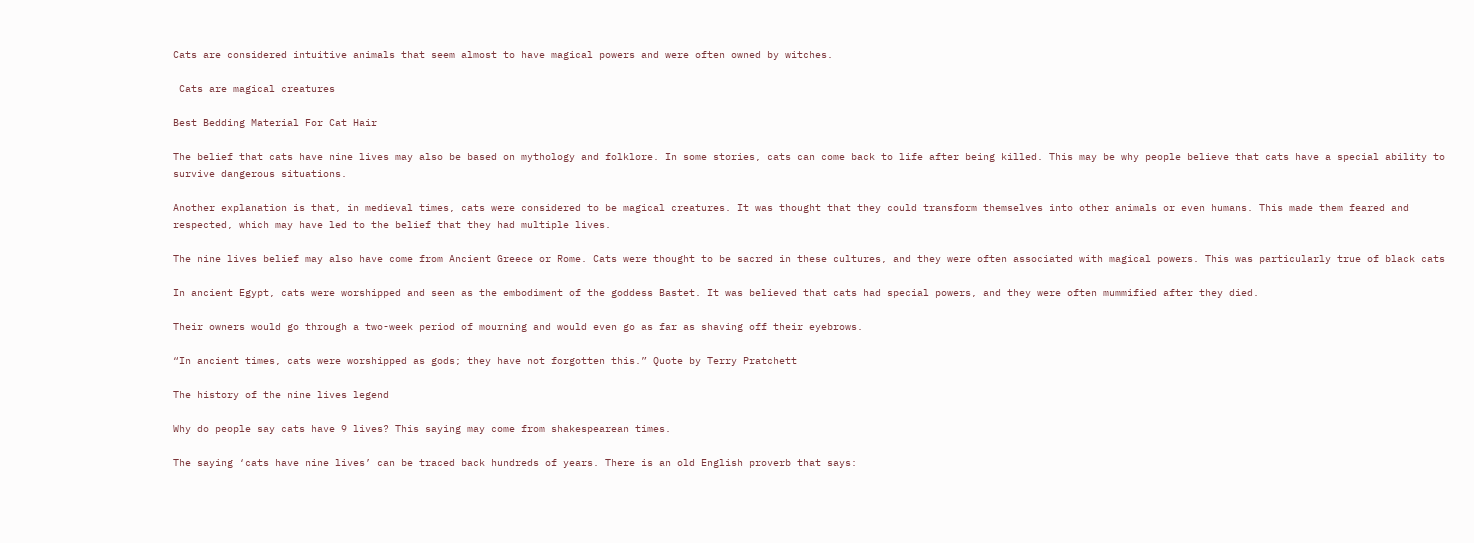Cats are considered intuitive animals that seem almost to have magical powers and were often owned by witches.

 Cats are magical creatures

Best Bedding Material For Cat Hair

The belief that cats have nine lives may also be based on mythology and folklore. In some stories, cats can come back to life after being killed. This may be why people believe that cats have a special ability to survive dangerous situations.

Another explanation is that, in medieval times, cats were considered to be magical creatures. It was thought that they could transform themselves into other animals or even humans. This made them feared and respected, which may have led to the belief that they had multiple lives.

The nine lives belief may also have come from Ancient Greece or Rome. Cats were thought to be sacred in these cultures, and they were often associated with magical powers. This was particularly true of black cats

In ancient Egypt, cats were worshipped and seen as the embodiment of the goddess Bastet. It was believed that cats had special powers, and they were often mummified after they died.

Their owners would go through a two-week period of mourning and would even go as far as shaving off their eyebrows.

“In ancient times, cats were worshipped as gods; they have not forgotten this.” Quote by Terry Pratchett

The history of the nine lives legend

Why do people say cats have 9 lives? This saying may come from shakespearean times.

The saying ‘cats have nine lives’ can be traced back hundreds of years. There is an old English proverb that says: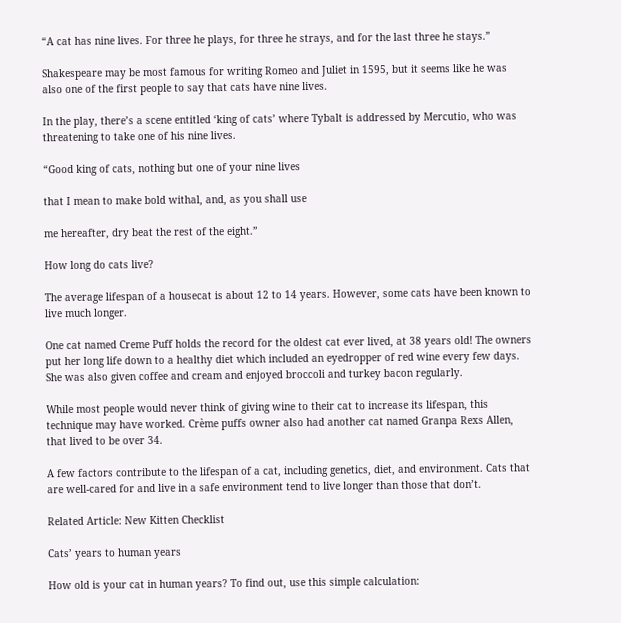“A cat has nine lives. For three he plays, for three he strays, and for the last three he stays.”

Shakespeare may be most famous for writing Romeo and Juliet in 1595, but it seems like he was also one of the first people to say that cats have nine lives.

In the play, there’s a scene entitled ‘king of cats’ where Tybalt is addressed by Mercutio, who was threatening to take one of his nine lives.

“Good king of cats, nothing but one of your nine lives

that I mean to make bold withal, and, as you shall use

me hereafter, dry beat the rest of the eight.”

How long do cats live?

The average lifespan of a housecat is about 12 to 14 years. However, some cats have been known to live much longer.

One cat named Creme Puff holds the record for the oldest cat ever lived, at 38 years old! The owners put her long life down to a healthy diet which included an eyedropper of red wine every few days. She was also given coffee and cream and enjoyed broccoli and turkey bacon regularly.

While most people would never think of giving wine to their cat to increase its lifespan, this technique may have worked. Crème puffs owner also had another cat named Granpa Rexs Allen, that lived to be over 34.

A few factors contribute to the lifespan of a cat, including genetics, diet, and environment. Cats that are well-cared for and live in a safe environment tend to live longer than those that don’t.

Related Article: New Kitten Checklist

Cats’ years to human years

How old is your cat in human years? To find out, use this simple calculation: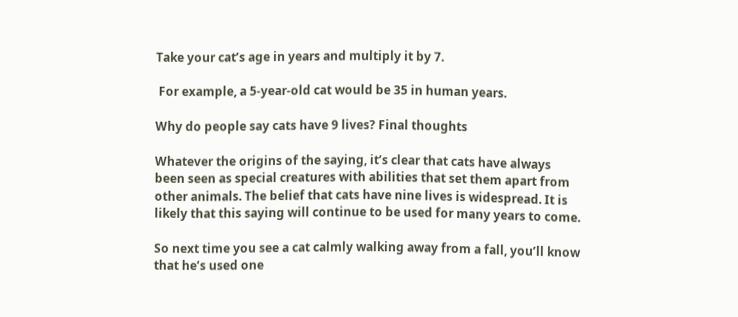Take your cat’s age in years and multiply it by 7.

 For example, a 5-year-old cat would be 35 in human years.

Why do people say cats have 9 lives? Final thoughts

Whatever the origins of the saying, it’s clear that cats have always been seen as special creatures with abilities that set them apart from other animals. The belief that cats have nine lives is widespread. It is likely that this saying will continue to be used for many years to come.

So next time you see a cat calmly walking away from a fall, you’ll know that he’s used one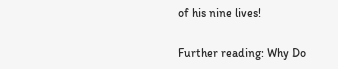of his nine lives!

Further reading: Why Do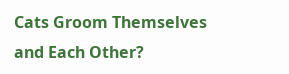Cats Groom Themselves and Each Other?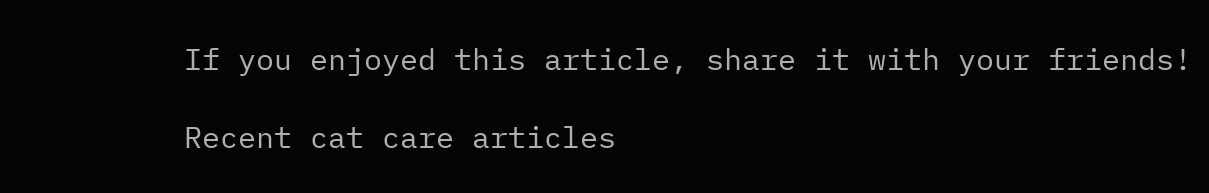If you enjoyed this article, share it with your friends!

Recent cat care articles